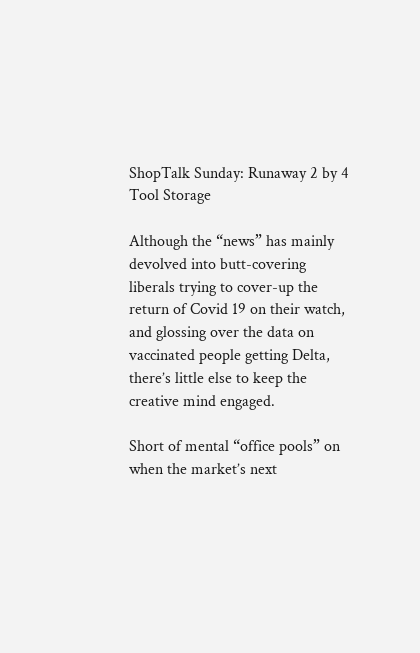ShopTalk Sunday: Runaway 2 by 4 Tool Storage

Although the “news” has mainly devolved into butt-covering liberals trying to cover-up the return of Covid 19 on their watch, and glossing over the data on vaccinated people getting Delta, there’s little else to keep the creative mind engaged.

Short of mental “office pools” on when the market’s next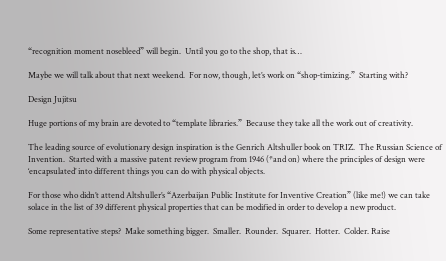“recognition moment nosebleed” will begin.  Until you go to the shop, that is…

Maybe we will talk about that next weekend.  For now, though, let’s work on “shop-timizing.”  Starting with?

Design Jujitsu

Huge portions of my brain are devoted to “template libraries.”  Because they take all the work out of creativity.

The leading source of evolutionary design inspiration is the Genrich Altshuller book on TRIZ.  The Russian Science of Invention.  Started with a massive patent review program from 1946 (*and on) where the principles of design were ‘encapsulated’ into different things you can do with physical objects.

For those who didn’t attend Altshuller’s “Azerbaijan Public Institute for Inventive Creation” (like me!) we can take solace in the list of 39 different physical properties that can be modified in order to develop a new product.

Some representative steps?  Make something bigger.  Smaller.  Rounder.  Squarer.  Hotter.  Colder. Raise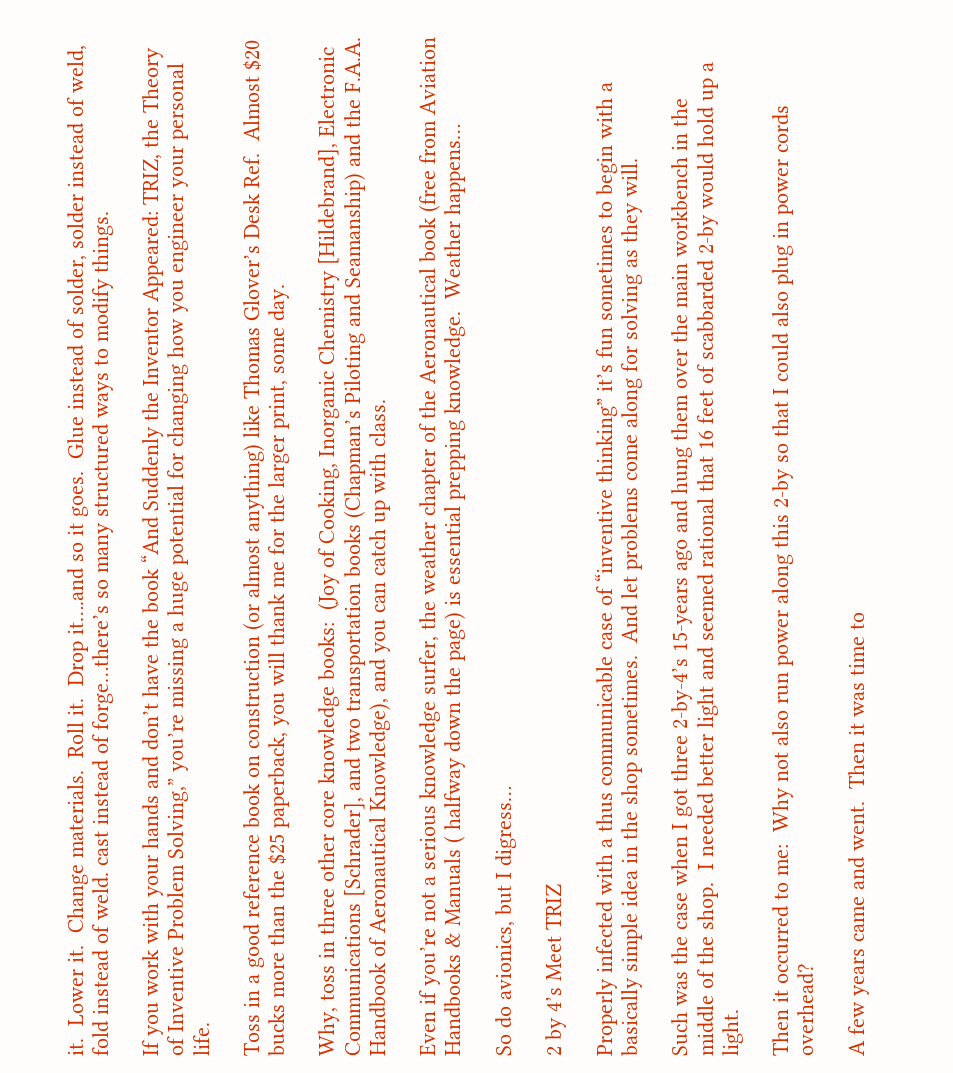it.  Lower it.  Change materials.  Roll it.  Drop it….and so it goes.  Glue instead of solder, solder instead of weld, fold instead of weld. cast instead of forge…there’s so many structured ways to modify things.

If you work with your hands and don’t have the book “And Suddenly the Inventor Appeared: TRIZ, the Theory of Inventive Problem Solving,” you’re missing a huge potential for changing how you engineer your personal life.

Toss in a good reference book on construction (or almost anything) like Thomas Glover’s Desk Ref.  Almost $20 bucks more than the $25 paperback, you will thank me for the larger print, some day.

Why, toss in three other core knowledge books:  (Joy of Cooking, Inorganic Chemistry [Hildebrand], Electronic Communications [Schrader], and two transportation books (Chapman’s Piloting and Seamanship) and the F.A.A. Handbook of Aeronautical Knowledge), and you can catch up with class.

Even if you’re not a serious knowledge surfer, the weather chapter of the Aeronautical book (free from Aviation Handbooks & Manuals ( halfway down the page) is essential prepping knowledge.  Weather happens…

So do avionics, but I digress…

2 by 4’s Meet TRIZ

Properly infected with a thus communicable case of “inventive thinking” it’s fun sometimes to begin with a basically simple idea in the shop sometimes.  And let problems come along for solving as they will.

Such was the case when I got three 2-by-4’s 15-years ago and hung them over the main workbench in the middle of the shop.  I needed better light and seemed rational that 16 feet of scabbarded 2-by would hold up a light.

Then it occurred to me:  Why not also run power along this 2-by so that I could also plug in power cords overhead?

A few years came and went.  Then it was time to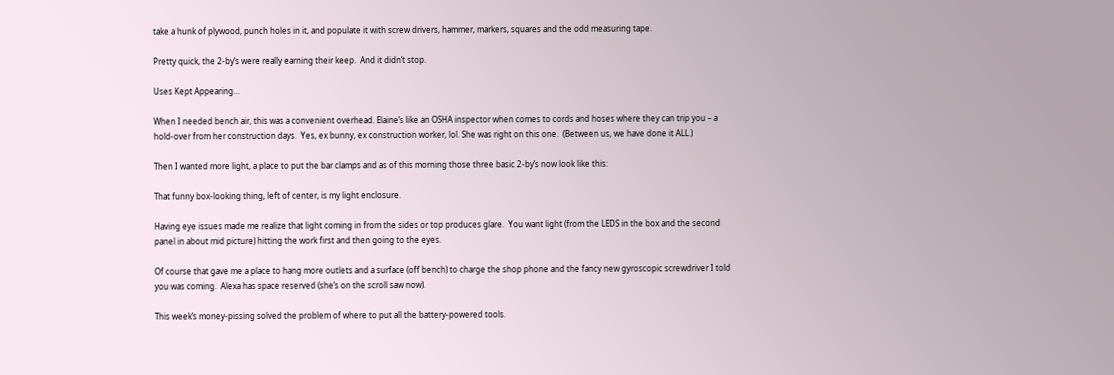take a hunk of plywood, punch holes in it, and populate it with screw drivers, hammer, markers, squares and the odd measuring tape.

Pretty quick, the 2-by’s were really earning their keep.  And it didn’t stop.

Uses Kept Appearing…

When I needed bench air, this was a convenient overhead. Elaine’s like an OSHA inspector when comes to cords and hoses where they can trip you – a hold-over from her construction days.  Yes, ex bunny, ex construction worker, lol. She was right on this one.  (Between us, we have done it ALL.)

Then I wanted more light, a place to put the bar clamps and as of this morning those three basic 2-by’s now look like this:

That funny box-looking thing, left of center, is my light enclosure.

Having eye issues made me realize that light coming in from the sides or top produces glare.  You want light (from the LEDS in the box and the second panel in about mid picture) hitting the work first and then going to the eyes.

Of course that gave me a place to hang more outlets and a surface (off bench) to charge the shop phone and the fancy new gyroscopic screwdriver I told you was coming.  Alexa has space reserved (she’s on the scroll saw now).

This week’s money-pissing solved the problem of where to put all the battery-powered tools.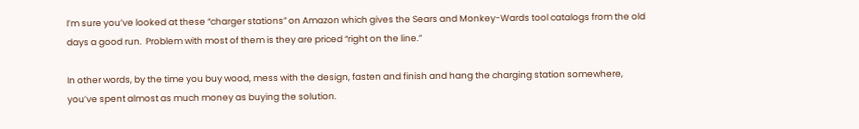I’m sure you’ve looked at these “charger stations” on Amazon which gives the Sears and Monkey-Wards tool catalogs from the old days a good run.  Problem with most of them is they are priced “right on the line.”

In other words, by the time you buy wood, mess with the design, fasten and finish and hang the charging station somewhere, you’ve spent almost as much money as buying the solution.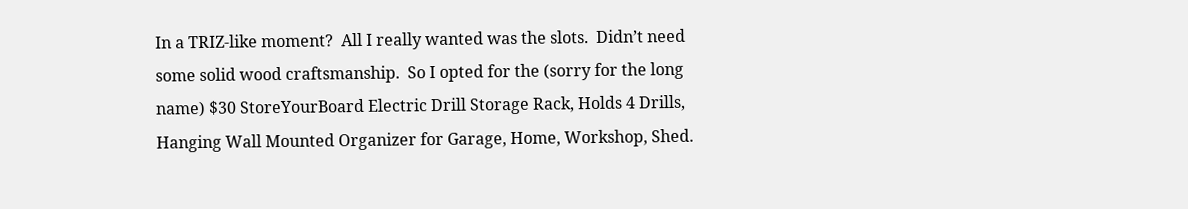In a TRIZ-like moment?  All I really wanted was the slots.  Didn’t need some solid wood craftsmanship.  So I opted for the (sorry for the long name) $30 StoreYourBoard Electric Drill Storage Rack, Holds 4 Drills, Hanging Wall Mounted Organizer for Garage, Home, Workshop, Shed.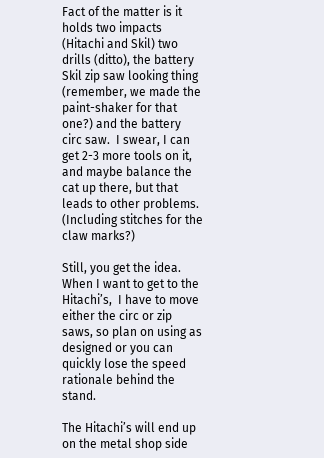Fact of the matter is it holds two impacts (Hitachi and Skil) two drills (ditto), the battery Skil zip saw looking thing (remember, we made the paint-shaker for that one?) and the battery circ saw.  I swear, I can get 2-3 more tools on it, and maybe balance the cat up there, but that leads to other problems.  (Including stitches for the claw marks?)

Still, you get the idea.  When I want to get to the Hitachi’s,  I have to move either the circ or zip saws, so plan on using as designed or you can quickly lose the speed rationale behind the stand.

The Hitachi’s will end up on the metal shop side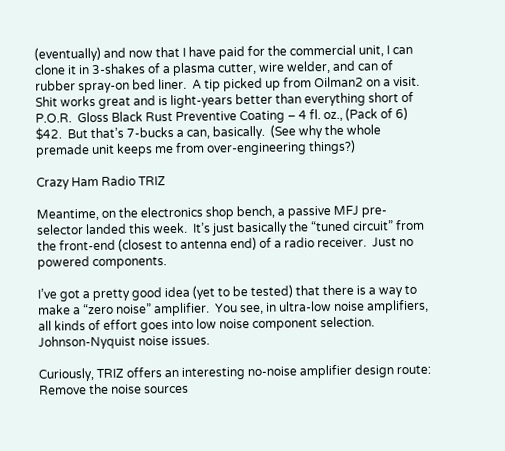(eventually) and now that I have paid for the commercial unit, I can clone it in 3-shakes of a plasma cutter, wire welder, and can of rubber spray-on bed liner.  A tip picked up from Oilman2 on a visit.  Shit works great and is light-years better than everything short of P.O.R.  Gloss Black Rust Preventive Coating – 4 fl. oz., (Pack of 6) $42.  But that’s 7-bucks a can, basically.  (See why the whole premade unit keeps me from over-engineering things?)

Crazy Ham Radio TRIZ

Meantime, on the electronics shop bench, a passive MFJ pre-selector landed this week.  It’s just basically the “tuned circuit” from the front-end (closest to antenna end) of a radio receiver.  Just no powered components.

I’ve got a pretty good idea (yet to be tested) that there is a way to make a “zero noise” amplifier.  You see, in ultra-low noise amplifiers, all kinds of effort goes into low noise component selection.  Johnson-Nyquist noise issues.

Curiously, TRIZ offers an interesting no-noise amplifier design route:  Remove the noise sources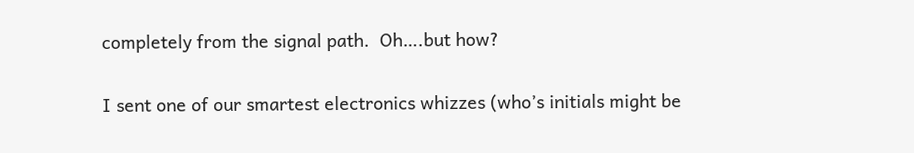completely from the signal path.  Oh….but how?

I sent one of our smartest electronics whizzes (who’s initials might be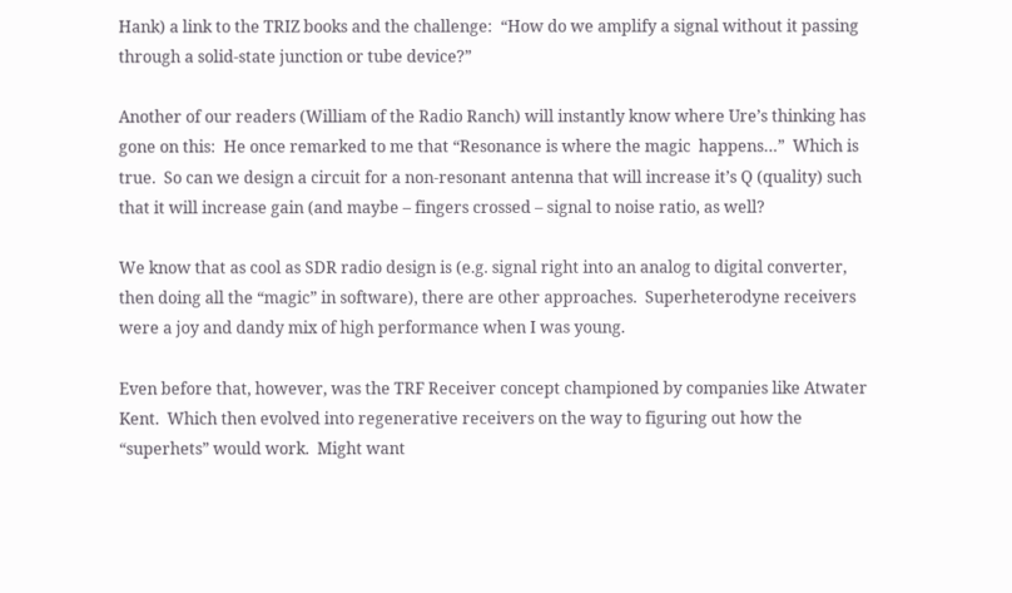Hank) a link to the TRIZ books and the challenge:  “How do we amplify a signal without it passing through a solid-state junction or tube device?”

Another of our readers (William of the Radio Ranch) will instantly know where Ure’s thinking has gone on this:  He once remarked to me that “Resonance is where the magic  happens…”  Which is true.  So can we design a circuit for a non-resonant antenna that will increase it’s Q (quality) such that it will increase gain (and maybe – fingers crossed – signal to noise ratio, as well?

We know that as cool as SDR radio design is (e.g. signal right into an analog to digital converter, then doing all the “magic” in software), there are other approaches.  Superheterodyne receivers were a joy and dandy mix of high performance when I was young.

Even before that, however, was the TRF Receiver concept championed by companies like Atwater Kent.  Which then evolved into regenerative receivers on the way to figuring out how the “superhets” would work.  Might want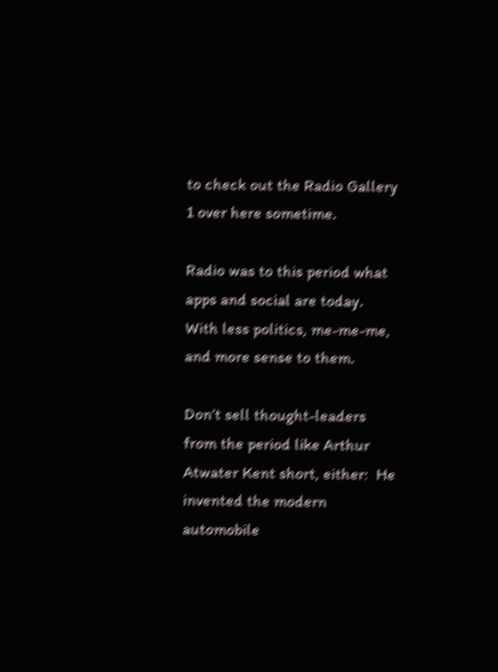to check out the Radio Gallery 1 over here sometime.

Radio was to this period what apps and social are today.  With less politics, me-me-me, and more sense to them.

Don’t sell thought-leaders from the period like Arthur Atwater Kent short, either:  He invented the modern automobile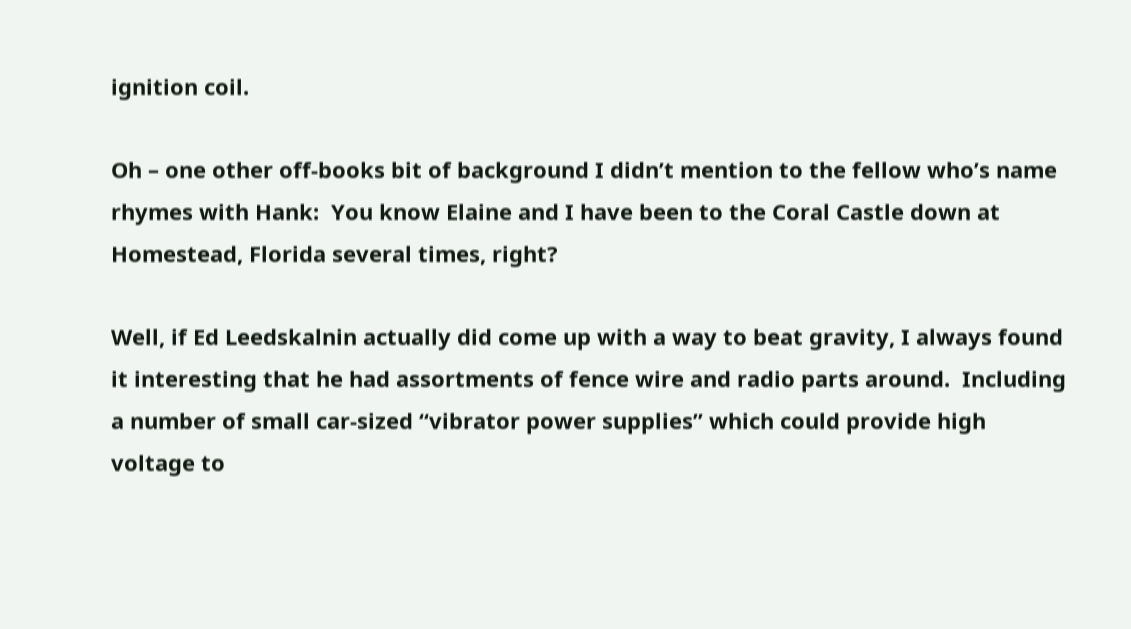ignition coil.

Oh – one other off-books bit of background I didn’t mention to the fellow who’s name rhymes with Hank:  You know Elaine and I have been to the Coral Castle down at Homestead, Florida several times, right?

Well, if Ed Leedskalnin actually did come up with a way to beat gravity, I always found it interesting that he had assortments of fence wire and radio parts around.  Including a number of small car-sized “vibrator power supplies” which could provide high voltage to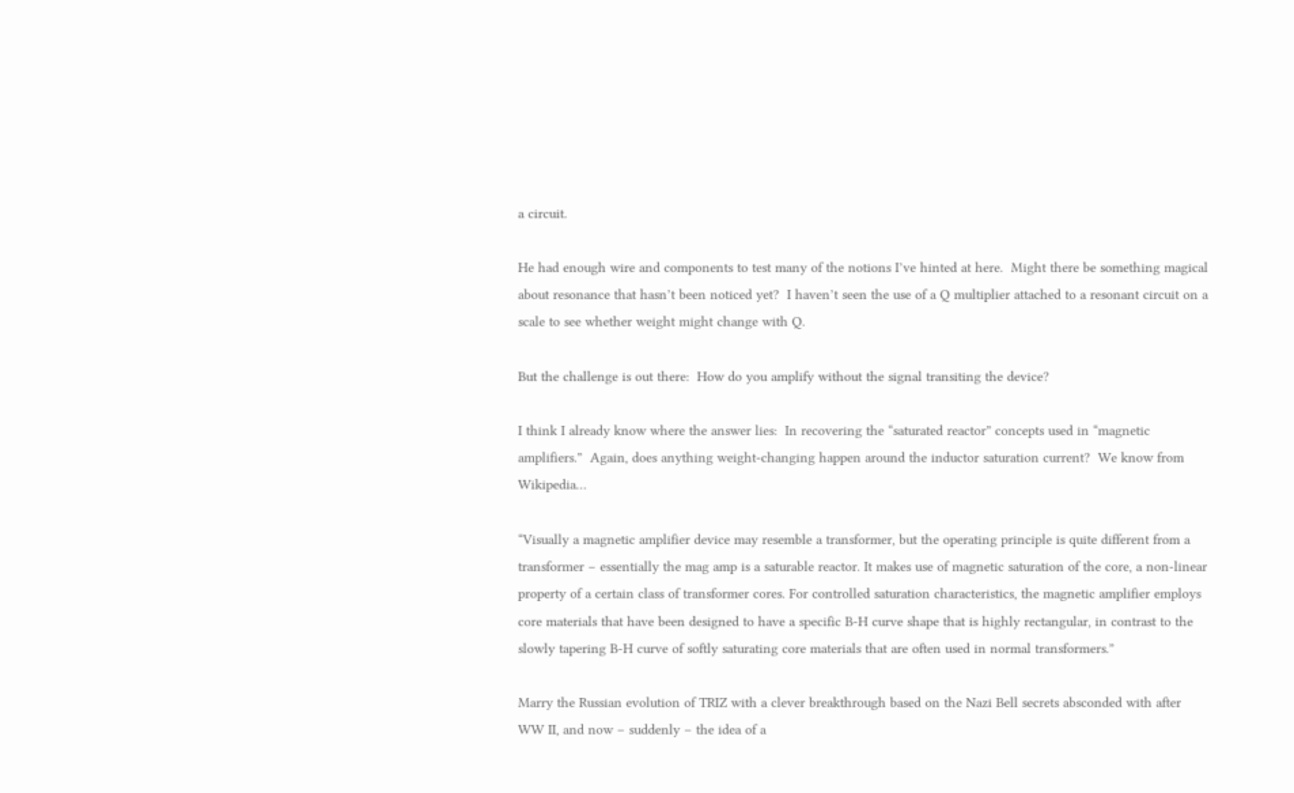a circuit.

He had enough wire and components to test many of the notions I’ve hinted at here.  Might there be something magical about resonance that hasn’t been noticed yet?  I haven’t seen the use of a Q multiplier attached to a resonant circuit on a scale to see whether weight might change with Q.

But the challenge is out there:  How do you amplify without the signal transiting the device?

I think I already know where the answer lies:  In recovering the “saturated reactor” concepts used in “magnetic amplifiers.”  Again, does anything weight-changing happen around the inductor saturation current?  We know from Wikipedia…

“Visually a magnetic amplifier device may resemble a transformer, but the operating principle is quite different from a transformer – essentially the mag amp is a saturable reactor. It makes use of magnetic saturation of the core, a non-linear property of a certain class of transformer cores. For controlled saturation characteristics, the magnetic amplifier employs core materials that have been designed to have a specific B-H curve shape that is highly rectangular, in contrast to the slowly tapering B-H curve of softly saturating core materials that are often used in normal transformers.”

Marry the Russian evolution of TRIZ with a clever breakthrough based on the Nazi Bell secrets absconded with after WW II, and now – suddenly – the idea of a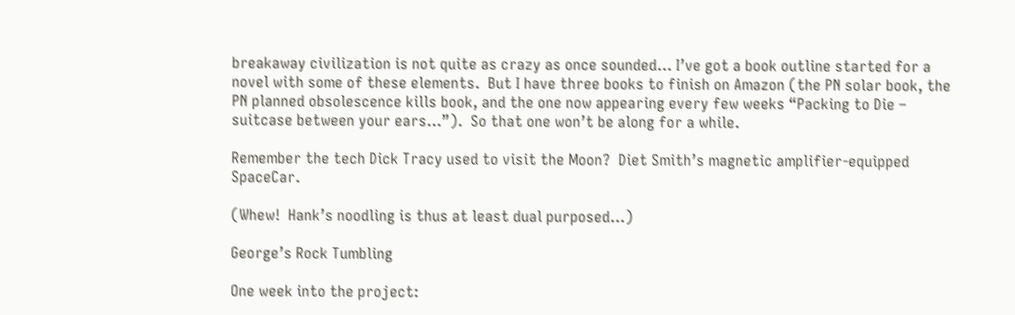breakaway civilization is not quite as crazy as once sounded… I’ve got a book outline started for a novel with some of these elements.  But I have three books to finish on Amazon (the PN solar book, the PN planned obsolescence kills book, and the one now appearing every few weeks “Packing to Die – suitcase between your ears…”).  So that one won’t be along for a while.

Remember the tech Dick Tracy used to visit the Moon?  Diet Smith’s magnetic amplifier-equipped SpaceCar.

(Whew!  Hank’s noodling is thus at least dual purposed…)

George’s Rock Tumbling

One week into the project: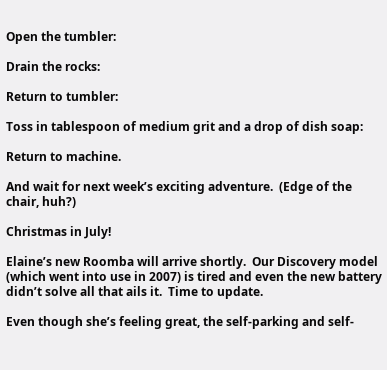Open the tumbler:

Drain the rocks:

Return to tumbler:

Toss in tablespoon of medium grit and a drop of dish soap:

Return to machine.

And wait for next week’s exciting adventure.  (Edge of the chair, huh?)

Christmas in July!

Elaine’s new Roomba will arrive shortly.  Our Discovery model (which went into use in 2007) is tired and even the new battery didn’t solve all that ails it.  Time to update.

Even though she’s feeling great, the self-parking and self-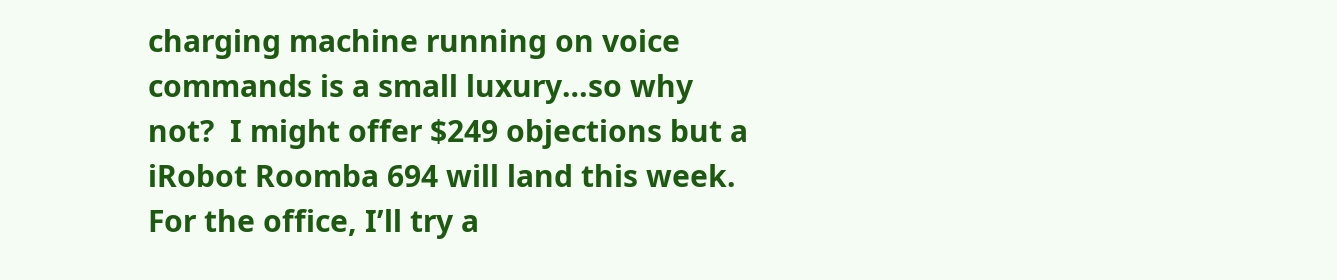charging machine running on voice commands is a small luxury…so why not?  I might offer $249 objections but a iRobot Roomba 694 will land this week.  For the office, I’ll try a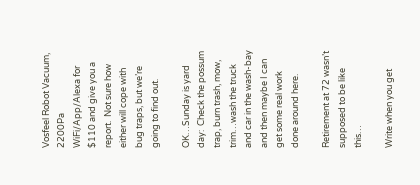Vosfeel Robot Vacuum, 2200Pa WiFi/App/Alexa for $110 and give you a report.  Not sure how either will cope with bug traps, but we’re going to find out.

OK…Sunday is yard day:  Check the possum trap, burn trash, mow, trim…wash the truck and car in the wash-bay and then maybe I can get some real work done around here.

Retirement at 72 wasn’t supposed to be like this…

Write when you get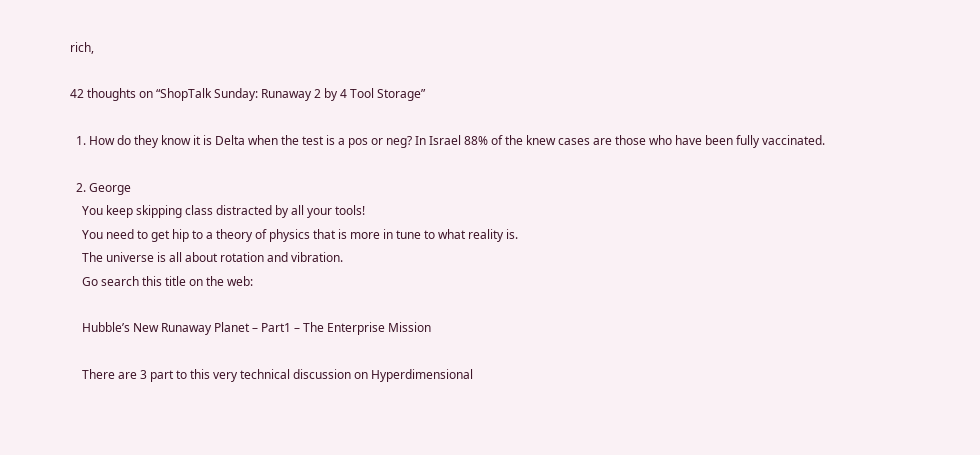rich,

42 thoughts on “ShopTalk Sunday: Runaway 2 by 4 Tool Storage”

  1. How do they know it is Delta when the test is a pos or neg? In Israel 88% of the knew cases are those who have been fully vaccinated.

  2. George
    You keep skipping class distracted by all your tools!
    You need to get hip to a theory of physics that is more in tune to what reality is.
    The universe is all about rotation and vibration.
    Go search this title on the web:

    Hubble’s New Runaway Planet – Part1 – The Enterprise Mission

    There are 3 part to this very technical discussion on Hyperdimensional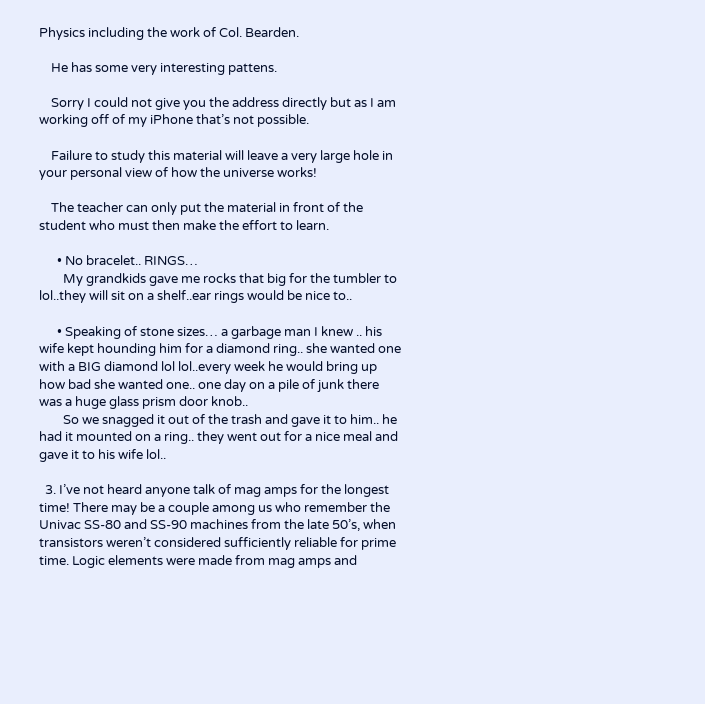Physics including the work of Col. Bearden.

    He has some very interesting pattens.

    Sorry I could not give you the address directly but as I am working off of my iPhone that’s not possible.

    Failure to study this material will leave a very large hole in your personal view of how the universe works!

    The teacher can only put the material in front of the student who must then make the effort to learn.

      • No bracelet.. RINGS…
        My grandkids gave me rocks that big for the tumbler to lol..they will sit on a shelf..ear rings would be nice to..

      • Speaking of stone sizes… a garbage man I knew .. his wife kept hounding him for a diamond ring.. she wanted one with a BIG diamond lol lol..every week he would bring up how bad she wanted one.. one day on a pile of junk there was a huge glass prism door knob..
        So we snagged it out of the trash and gave it to him.. he had it mounted on a ring.. they went out for a nice meal and gave it to his wife lol..

  3. I’ve not heard anyone talk of mag amps for the longest time! There may be a couple among us who remember the Univac SS-80 and SS-90 machines from the late 50’s, when transistors weren’t considered sufficiently reliable for prime time. Logic elements were made from mag amps and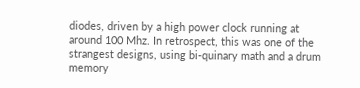diodes, driven by a high power clock running at around 100 Mhz. In retrospect, this was one of the strangest designs, using bi-quinary math and a drum memory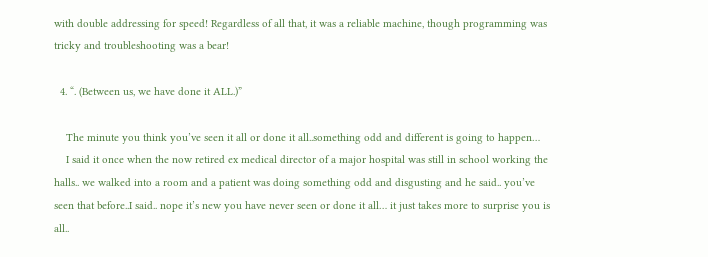with double addressing for speed! Regardless of all that, it was a reliable machine, though programming was tricky and troubleshooting was a bear!

  4. “. (Between us, we have done it ALL.)”

    The minute you think you’ve seen it all or done it all..something odd and different is going to happen…
    I said it once when the now retired ex medical director of a major hospital was still in school working the halls.. we walked into a room and a patient was doing something odd and disgusting and he said.. you’ve seen that before..I said.. nope it’s new you have never seen or done it all… it just takes more to surprise you is all..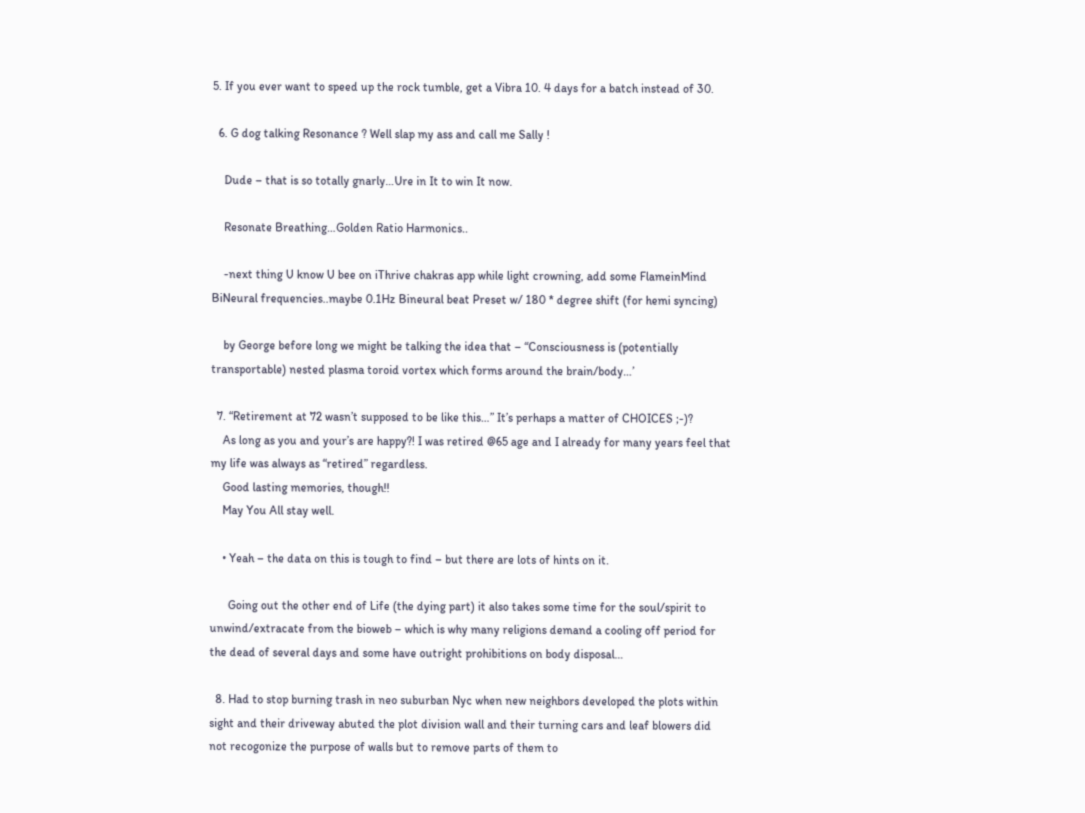5. If you ever want to speed up the rock tumble, get a Vibra 10. 4 days for a batch instead of 30.

  6. G dog talking Resonance ? Well slap my ass and call me Sally !

    Dude – that is so totally gnarly…Ure in It to win It now.

    Resonate Breathing…Golden Ratio Harmonics..

    -next thing U know U bee on iThrive chakras app while light crowning, add some FlameinMind BiNeural frequencies..maybe 0.1Hz Bineural beat Preset w/ 180 * degree shift (for hemi syncing)

    by George before long we might be talking the idea that – “Consciousness is (potentially transportable) nested plasma toroid vortex which forms around the brain/body…’

  7. “Retirement at 72 wasn’t supposed to be like this…” It’s perhaps a matter of CHOICES ;-)?
    As long as you and your’s are happy?! I was retired @65 age and I already for many years feel that my life was always as “retired” regardless.
    Good lasting memories, though!!
    May You All stay well.

    • Yeah – the data on this is tough to find – but there are lots of hints on it.

      Going out the other end of Life (the dying part) it also takes some time for the soul/spirit to unwind/extracate from the bioweb – which is why many religions demand a cooling off period for the dead of several days and some have outright prohibitions on body disposal…

  8. Had to stop burning trash in neo suburban Nyc when new neighbors developed the plots within sight and their driveway abuted the plot division wall and their turning cars and leaf blowers did not recogonize the purpose of walls but to remove parts of them to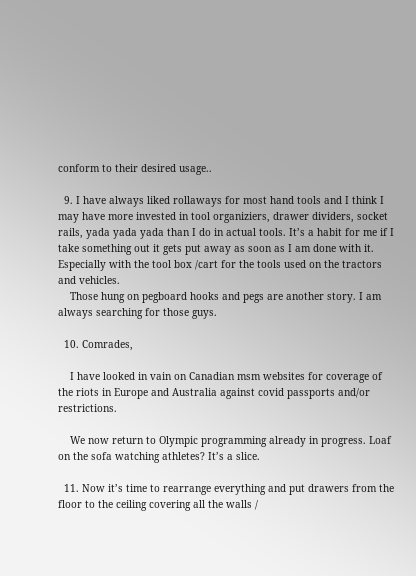conform to their desired usage..

  9. I have always liked rollaways for most hand tools and I think I may have more invested in tool organiziers, drawer dividers, socket rails, yada yada yada than I do in actual tools. It’s a habit for me if I take something out it gets put away as soon as I am done with it. Especially with the tool box /cart for the tools used on the tractors and vehicles.
    Those hung on pegboard hooks and pegs are another story. I am always searching for those guys.

  10. Comrades,

    I have looked in vain on Canadian msm websites for coverage of the riots in Europe and Australia against covid passports and/or restrictions.

    We now return to Olympic programming already in progress. Loaf on the sofa watching athletes? It’s a slice.

  11. Now it’s time to rearrange everything and put drawers from the floor to the ceiling covering all the walls /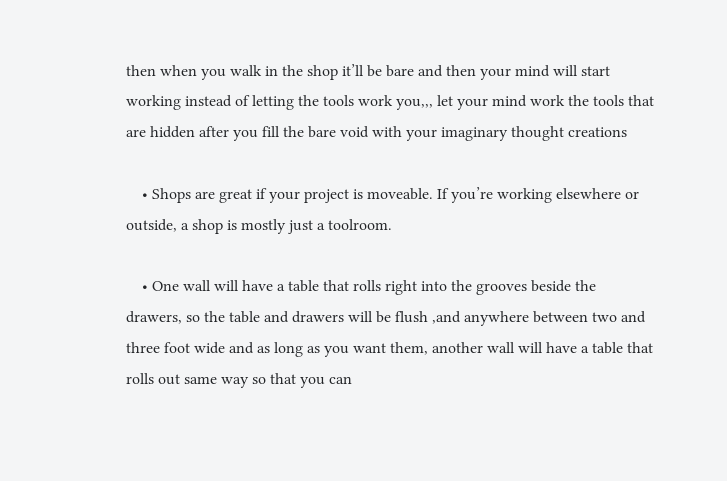then when you walk in the shop it’ll be bare and then your mind will start working instead of letting the tools work you,,, let your mind work the tools that are hidden after you fill the bare void with your imaginary thought creations

    • Shops are great if your project is moveable. If you’re working elsewhere or outside, a shop is mostly just a toolroom.

    • One wall will have a table that rolls right into the grooves beside the drawers, so the table and drawers will be flush ,and anywhere between two and three foot wide and as long as you want them, another wall will have a table that rolls out same way so that you can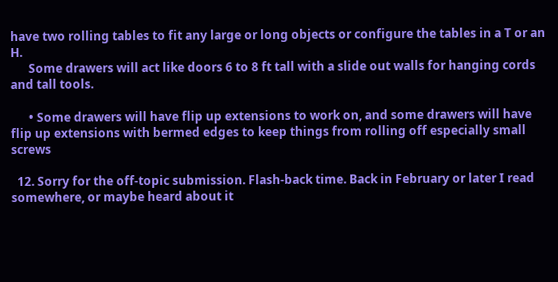have two rolling tables to fit any large or long objects or configure the tables in a T or an H.
      Some drawers will act like doors 6 to 8 ft tall with a slide out walls for hanging cords and tall tools.

      • Some drawers will have flip up extensions to work on, and some drawers will have flip up extensions with bermed edges to keep things from rolling off especially small screws

  12. Sorry for the off-topic submission. Flash-back time. Back in February or later I read somewhere, or maybe heard about it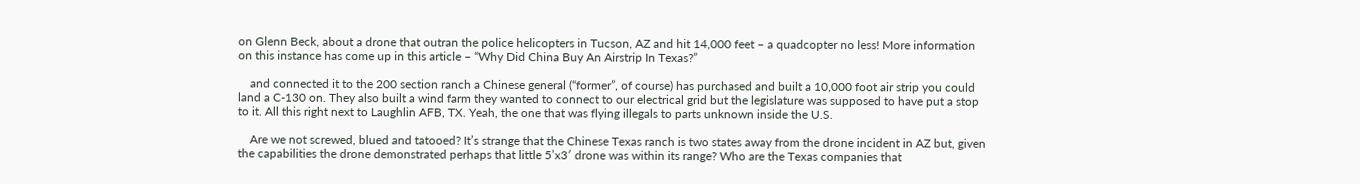on Glenn Beck, about a drone that outran the police helicopters in Tucson, AZ and hit 14,000 feet – a quadcopter no less! More information on this instance has come up in this article – “Why Did China Buy An Airstrip In Texas?”

    and connected it to the 200 section ranch a Chinese general (“former”, of course) has purchased and built a 10,000 foot air strip you could land a C-130 on. They also built a wind farm they wanted to connect to our electrical grid but the legislature was supposed to have put a stop to it. All this right next to Laughlin AFB, TX. Yeah, the one that was flying illegals to parts unknown inside the U.S.

    Are we not screwed, blued and tatooed? It’s strange that the Chinese Texas ranch is two states away from the drone incident in AZ but, given the capabilities the drone demonstrated perhaps that little 5’x3′ drone was within its range? Who are the Texas companies that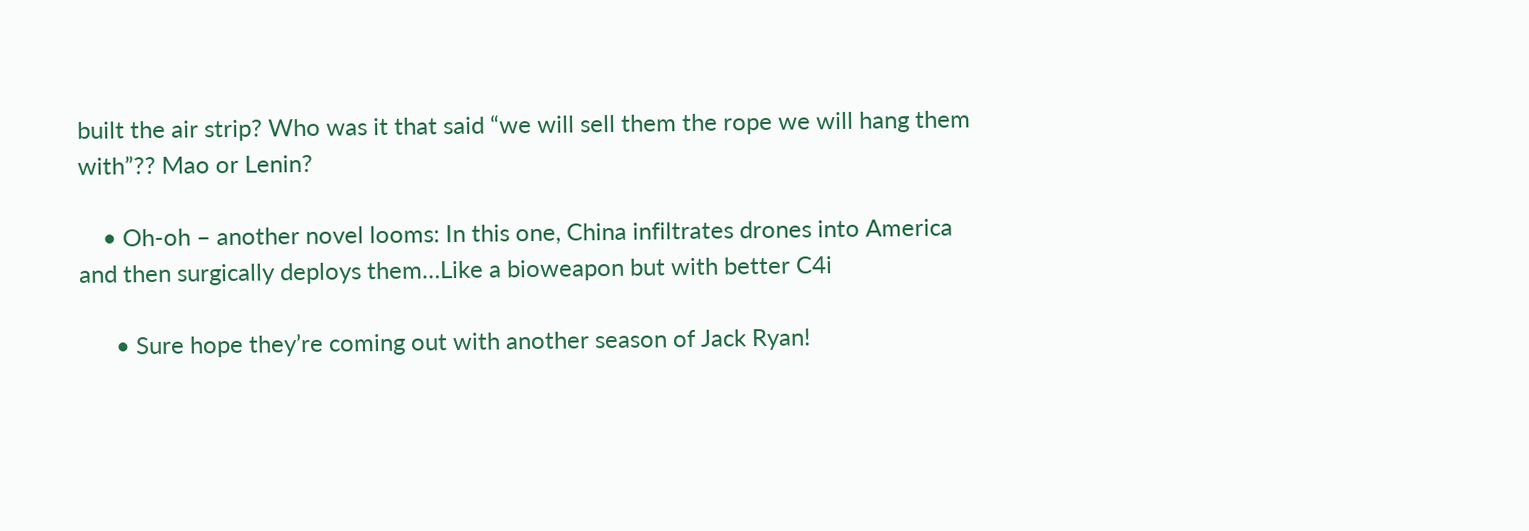built the air strip? Who was it that said “we will sell them the rope we will hang them with”?? Mao or Lenin?

    • Oh-oh – another novel looms: In this one, China infiltrates drones into America and then surgically deploys them…Like a bioweapon but with better C4i

      • Sure hope they’re coming out with another season of Jack Ryan!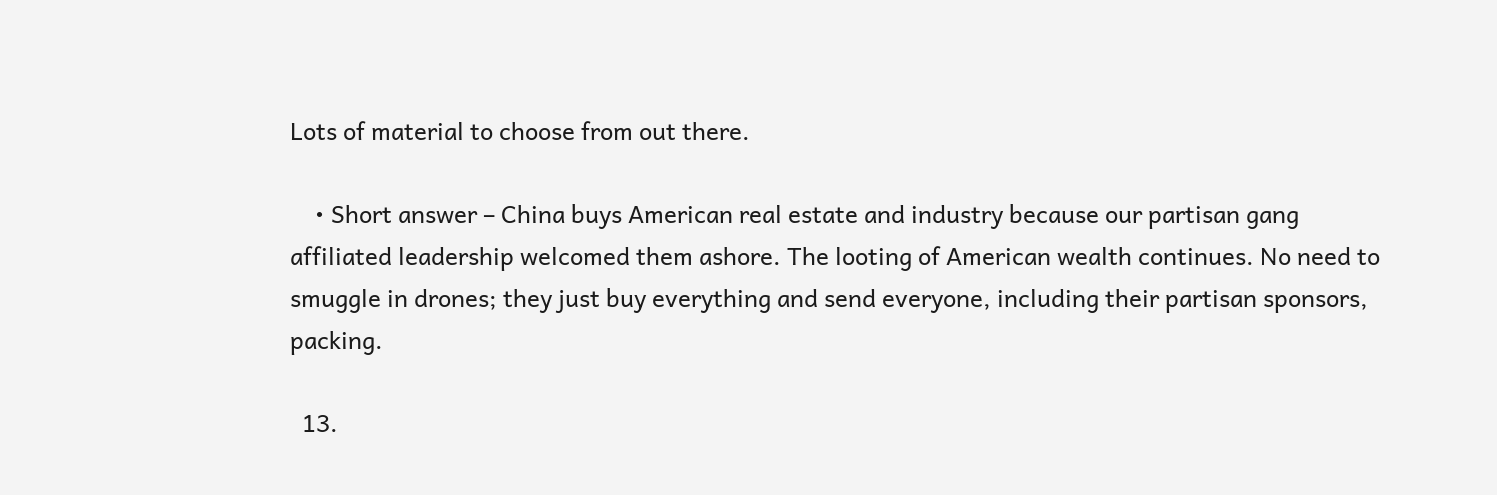Lots of material to choose from out there.

    • Short answer – China buys American real estate and industry because our partisan gang affiliated leadership welcomed them ashore. The looting of American wealth continues. No need to smuggle in drones; they just buy everything and send everyone, including their partisan sponsors, packing.

  13.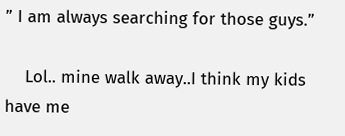” I am always searching for those guys.”

    Lol.. mine walk away..I think my kids have me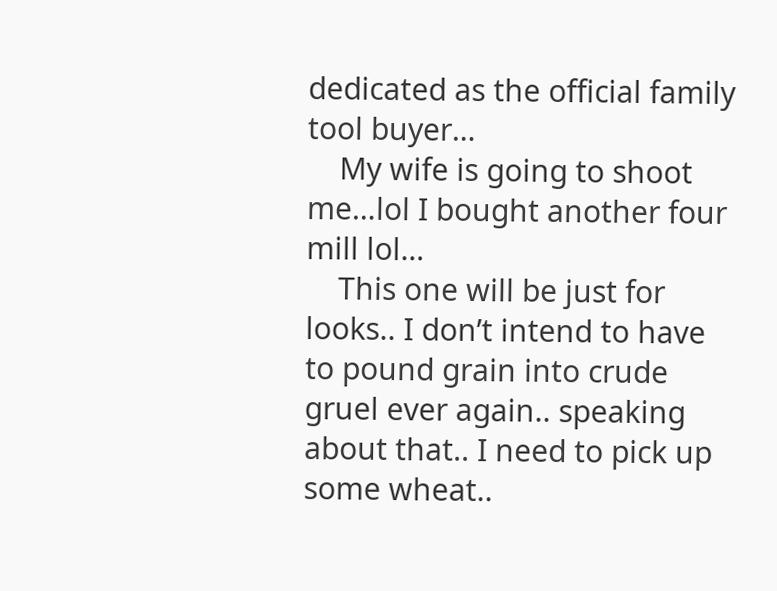dedicated as the official family tool buyer…
    My wife is going to shoot me…lol I bought another four mill lol…
    This one will be just for looks.. I don’t intend to have to pound grain into crude gruel ever again.. speaking about that.. I need to pick up some wheat..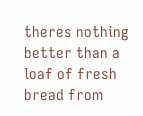theres nothing better than a loaf of fresh bread from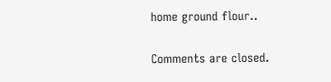home ground flour..

Comments are closed.